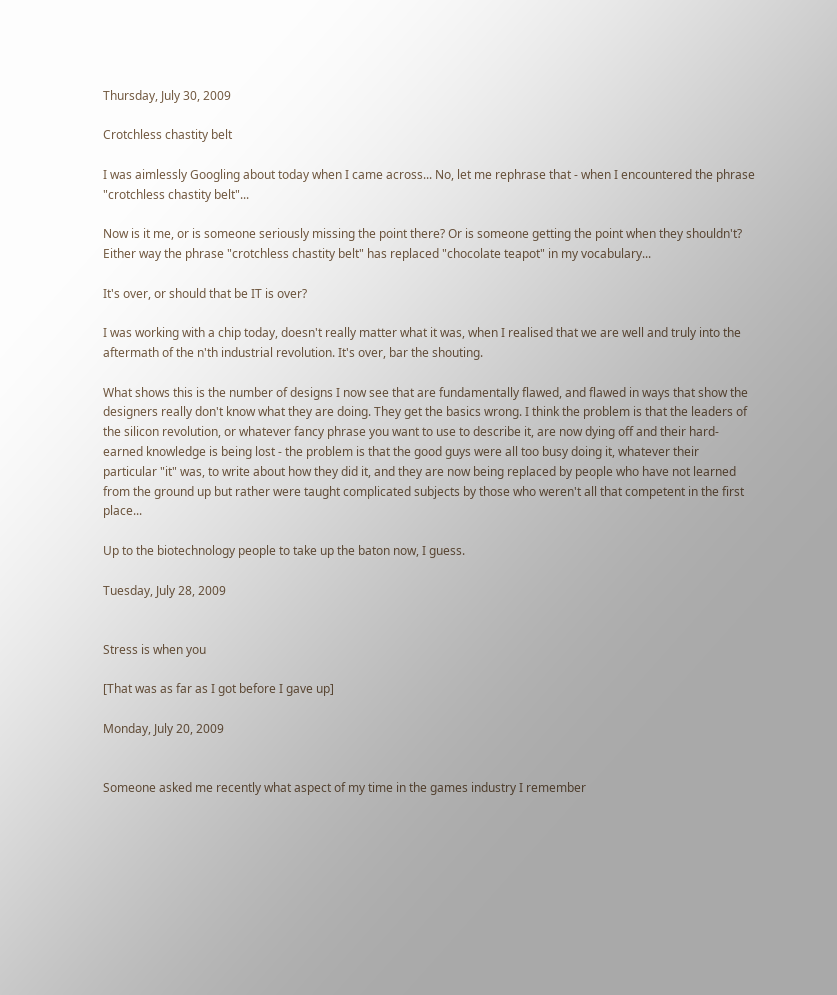Thursday, July 30, 2009

Crotchless chastity belt

I was aimlessly Googling about today when I came across... No, let me rephrase that - when I encountered the phrase "crotchless chastity belt"...

Now is it me, or is someone seriously missing the point there? Or is someone getting the point when they shouldn't? Either way the phrase "crotchless chastity belt" has replaced "chocolate teapot" in my vocabulary...

It's over, or should that be IT is over?

I was working with a chip today, doesn't really matter what it was, when I realised that we are well and truly into the aftermath of the n'th industrial revolution. It's over, bar the shouting.

What shows this is the number of designs I now see that are fundamentally flawed, and flawed in ways that show the designers really don't know what they are doing. They get the basics wrong. I think the problem is that the leaders of the silicon revolution, or whatever fancy phrase you want to use to describe it, are now dying off and their hard-earned knowledge is being lost - the problem is that the good guys were all too busy doing it, whatever their particular "it" was, to write about how they did it, and they are now being replaced by people who have not learned from the ground up but rather were taught complicated subjects by those who weren't all that competent in the first place...

Up to the biotechnology people to take up the baton now, I guess.

Tuesday, July 28, 2009


Stress is when you

[That was as far as I got before I gave up]

Monday, July 20, 2009


Someone asked me recently what aspect of my time in the games industry I remember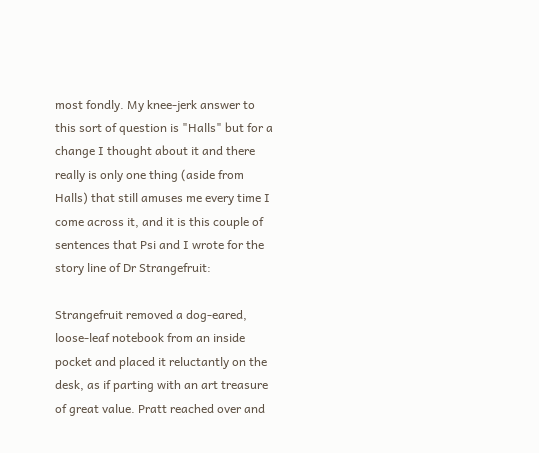most fondly. My knee-jerk answer to this sort of question is "Halls" but for a change I thought about it and there really is only one thing (aside from Halls) that still amuses me every time I come across it, and it is this couple of sentences that Psi and I wrote for the story line of Dr Strangefruit:

Strangefruit removed a dog-eared, loose-leaf notebook from an inside pocket and placed it reluctantly on the desk, as if parting with an art treasure of great value. Pratt reached over and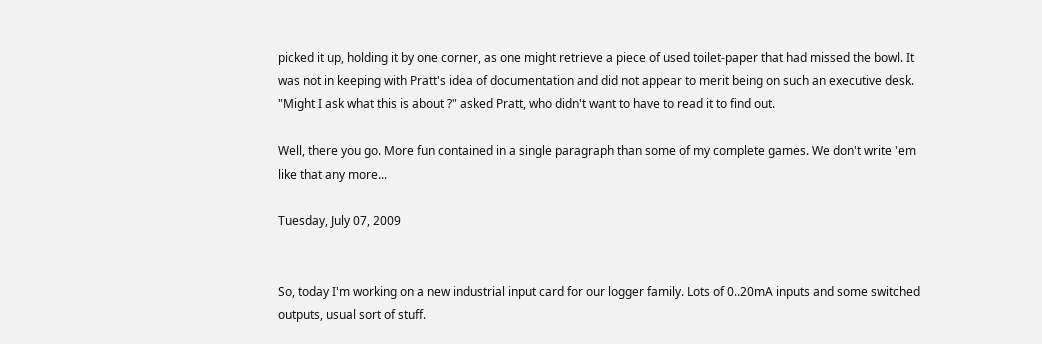picked it up, holding it by one corner, as one might retrieve a piece of used toilet-paper that had missed the bowl. It was not in keeping with Pratt's idea of documentation and did not appear to merit being on such an executive desk. "Might I ask what this is about ?" asked Pratt, who didn't want to have to read it to find out.

Well, there you go. More fun contained in a single paragraph than some of my complete games. We don't write 'em like that any more...

Tuesday, July 07, 2009


So, today I'm working on a new industrial input card for our logger family. Lots of 0..20mA inputs and some switched outputs, usual sort of stuff.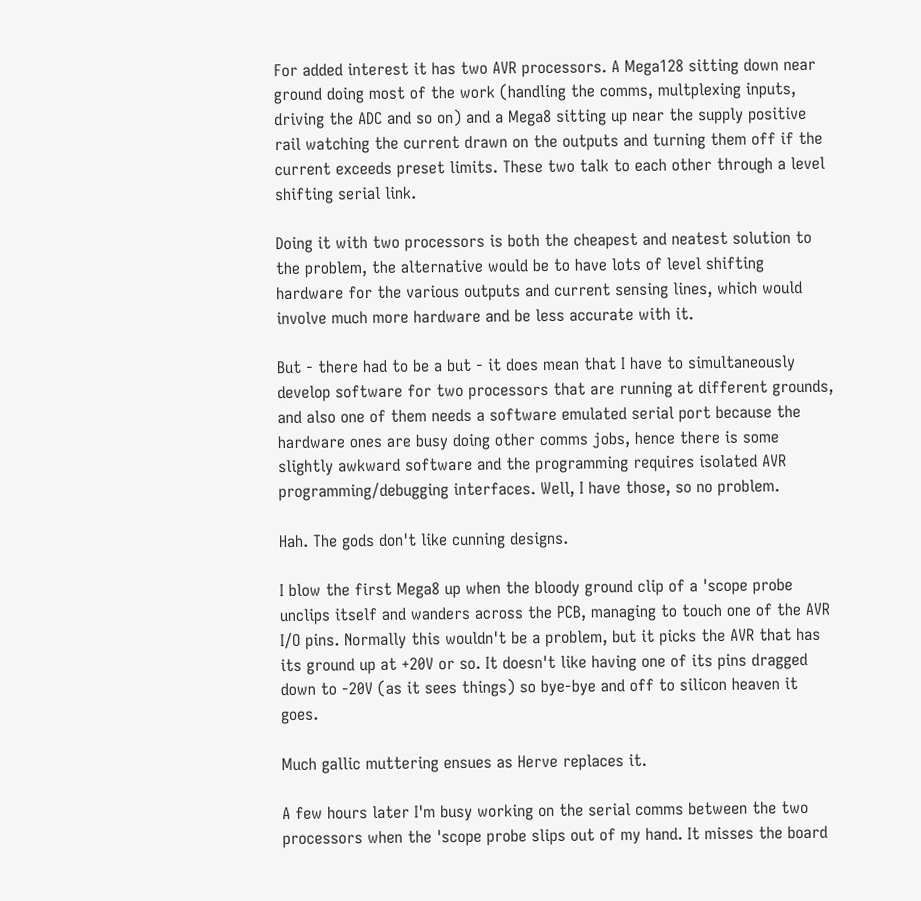For added interest it has two AVR processors. A Mega128 sitting down near ground doing most of the work (handling the comms, multplexing inputs, driving the ADC and so on) and a Mega8 sitting up near the supply positive rail watching the current drawn on the outputs and turning them off if the current exceeds preset limits. These two talk to each other through a level shifting serial link.

Doing it with two processors is both the cheapest and neatest solution to the problem, the alternative would be to have lots of level shifting hardware for the various outputs and current sensing lines, which would involve much more hardware and be less accurate with it.

But - there had to be a but - it does mean that I have to simultaneously develop software for two processors that are running at different grounds, and also one of them needs a software emulated serial port because the hardware ones are busy doing other comms jobs, hence there is some slightly awkward software and the programming requires isolated AVR programming/debugging interfaces. Well, I have those, so no problem.

Hah. The gods don't like cunning designs.

I blow the first Mega8 up when the bloody ground clip of a 'scope probe unclips itself and wanders across the PCB, managing to touch one of the AVR I/O pins. Normally this wouldn't be a problem, but it picks the AVR that has its ground up at +20V or so. It doesn't like having one of its pins dragged down to -20V (as it sees things) so bye-bye and off to silicon heaven it goes.

Much gallic muttering ensues as Herve replaces it.

A few hours later I'm busy working on the serial comms between the two processors when the 'scope probe slips out of my hand. It misses the board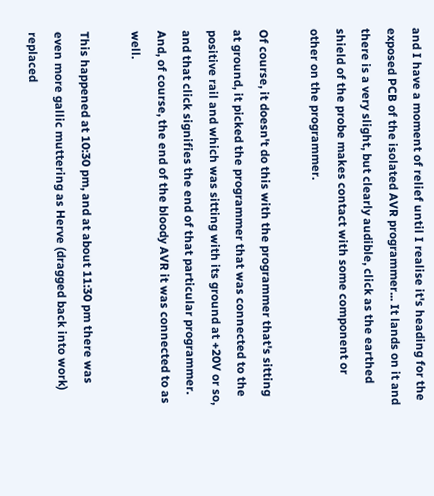and I have a moment of relief until I realise it's heading for the exposed PCB of the isolated AVR programmer... It lands on it and there is a very slight, but clearly audible, click as the earthed shield of the probe makes contact with some component or other on the programmer.

Of course, it doesn't do this with the programmer that's sitting at ground, it picked the programmer that was connected to the positive rail and which was sitting with its ground at +20V or so, and that click signifies the end of that particular programmer. And, of course, the end of the bloody AVR it was connected to as well.

This happened at 10:30 pm, and at about 11:30 pm there was even more gallic muttering as Herve (dragged back into work) replaced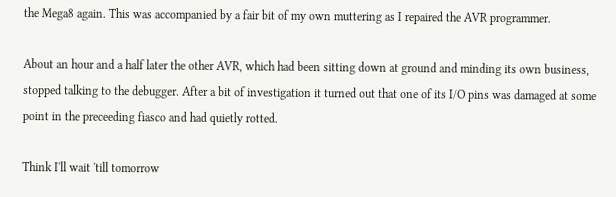the Mega8 again. This was accompanied by a fair bit of my own muttering as I repaired the AVR programmer.

About an hour and a half later the other AVR, which had been sitting down at ground and minding its own business, stopped talking to the debugger. After a bit of investigation it turned out that one of its I/O pins was damaged at some point in the preceeding fiasco and had quietly rotted.

Think I'll wait 'till tomorrow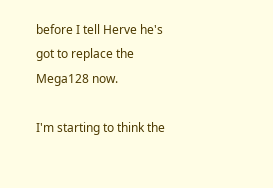before I tell Herve he's got to replace the Mega128 now.

I'm starting to think the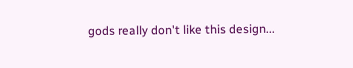gods really don't like this design...